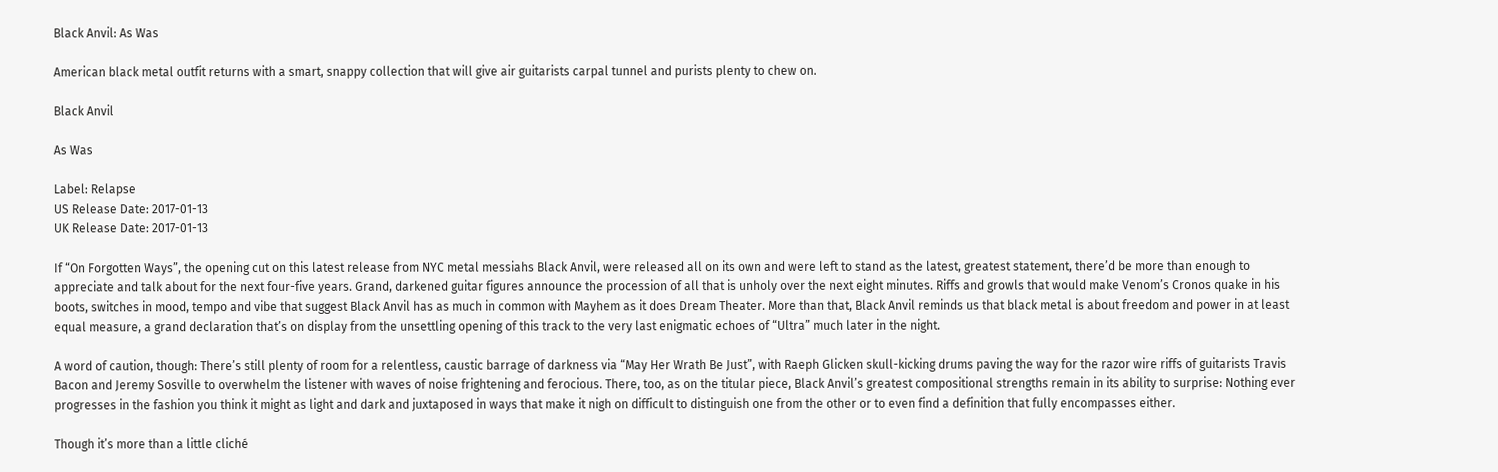Black Anvil: As Was

American black metal outfit returns with a smart, snappy collection that will give air guitarists carpal tunnel and purists plenty to chew on.

Black Anvil

As Was

Label: Relapse
US Release Date: 2017-01-13
UK Release Date: 2017-01-13

If “On Forgotten Ways”, the opening cut on this latest release from NYC metal messiahs Black Anvil, were released all on its own and were left to stand as the latest, greatest statement, there’d be more than enough to appreciate and talk about for the next four-five years. Grand, darkened guitar figures announce the procession of all that is unholy over the next eight minutes. Riffs and growls that would make Venom’s Cronos quake in his boots, switches in mood, tempo and vibe that suggest Black Anvil has as much in common with Mayhem as it does Dream Theater. More than that, Black Anvil reminds us that black metal is about freedom and power in at least equal measure, a grand declaration that’s on display from the unsettling opening of this track to the very last enigmatic echoes of “Ultra” much later in the night.

A word of caution, though: There’s still plenty of room for a relentless, caustic barrage of darkness via “May Her Wrath Be Just”, with Raeph Glicken skull-kicking drums paving the way for the razor wire riffs of guitarists Travis Bacon and Jeremy Sosville to overwhelm the listener with waves of noise frightening and ferocious. There, too, as on the titular piece, Black Anvil’s greatest compositional strengths remain in its ability to surprise: Nothing ever progresses in the fashion you think it might as light and dark and juxtaposed in ways that make it nigh on difficult to distinguish one from the other or to even find a definition that fully encompasses either.

Though it’s more than a little cliché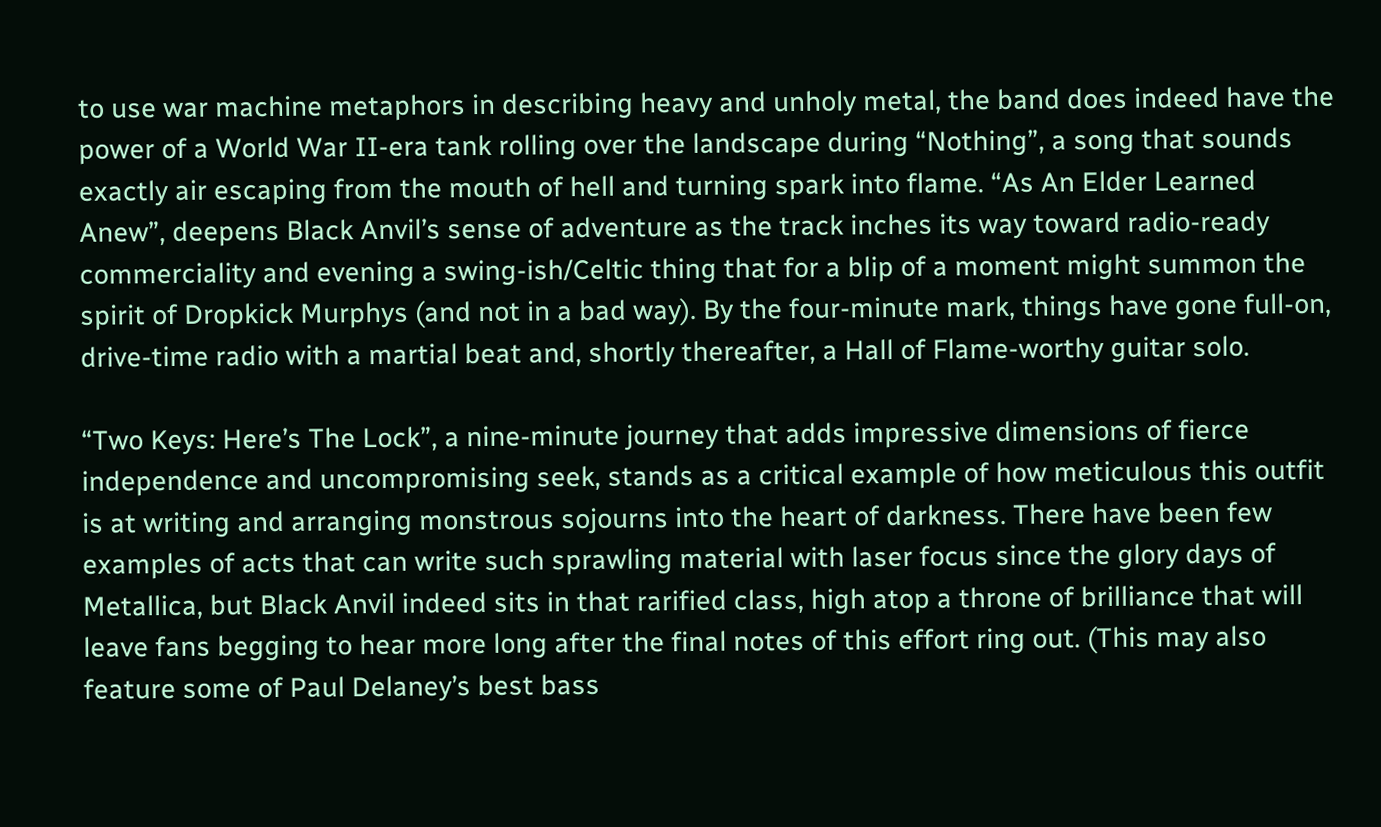to use war machine metaphors in describing heavy and unholy metal, the band does indeed have the power of a World War II-era tank rolling over the landscape during “Nothing”, a song that sounds exactly air escaping from the mouth of hell and turning spark into flame. “As An Elder Learned Anew”, deepens Black Anvil’s sense of adventure as the track inches its way toward radio-ready commerciality and evening a swing-ish/Celtic thing that for a blip of a moment might summon the spirit of Dropkick Murphys (and not in a bad way). By the four-minute mark, things have gone full-on, drive-time radio with a martial beat and, shortly thereafter, a Hall of Flame-worthy guitar solo.

“Two Keys: Here’s The Lock”, a nine-minute journey that adds impressive dimensions of fierce independence and uncompromising seek, stands as a critical example of how meticulous this outfit is at writing and arranging monstrous sojourns into the heart of darkness. There have been few examples of acts that can write such sprawling material with laser focus since the glory days of Metallica, but Black Anvil indeed sits in that rarified class, high atop a throne of brilliance that will leave fans begging to hear more long after the final notes of this effort ring out. (This may also feature some of Paul Delaney’s best bass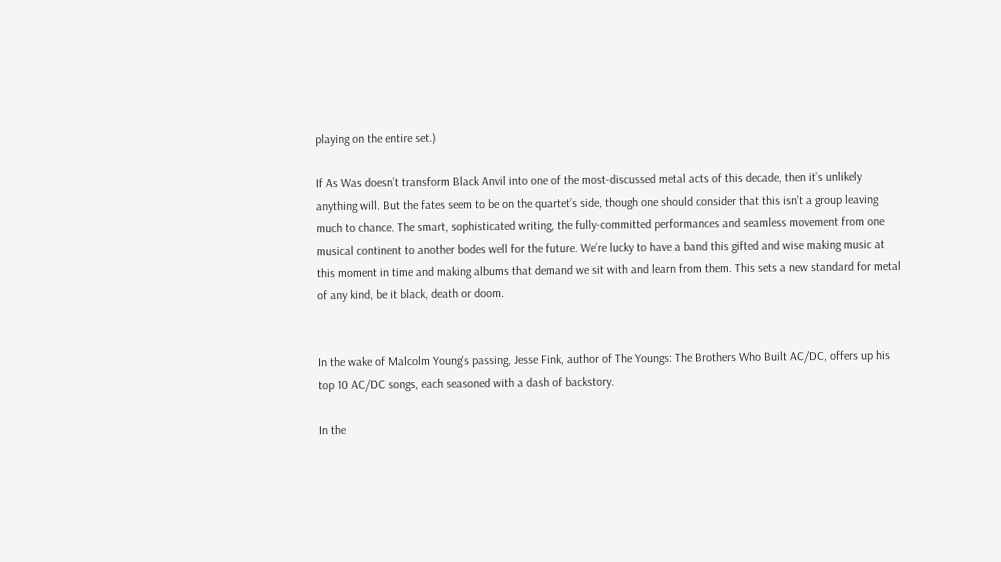playing on the entire set.)

If As Was doesn’t transform Black Anvil into one of the most-discussed metal acts of this decade, then it’s unlikely anything will. But the fates seem to be on the quartet’s side, though one should consider that this isn’t a group leaving much to chance. The smart, sophisticated writing, the fully-committed performances and seamless movement from one musical continent to another bodes well for the future. We’re lucky to have a band this gifted and wise making music at this moment in time and making albums that demand we sit with and learn from them. This sets a new standard for metal of any kind, be it black, death or doom.


In the wake of Malcolm Young's passing, Jesse Fink, author of The Youngs: The Brothers Who Built AC/DC, offers up his top 10 AC/DC songs, each seasoned with a dash of backstory.

In the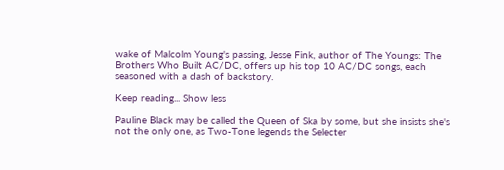wake of Malcolm Young's passing, Jesse Fink, author of The Youngs: The Brothers Who Built AC/DC, offers up his top 10 AC/DC songs, each seasoned with a dash of backstory.

Keep reading... Show less

Pauline Black may be called the Queen of Ska by some, but she insists she's not the only one, as Two-Tone legends the Selecter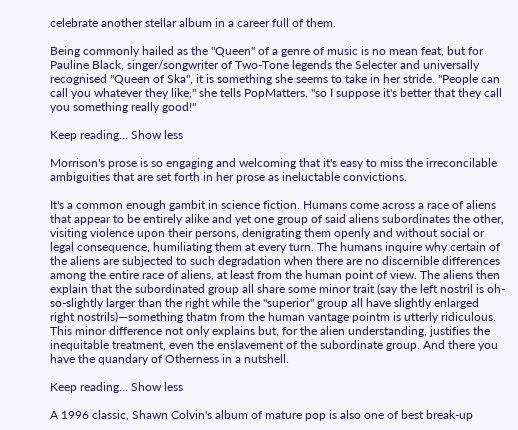celebrate another stellar album in a career full of them.

Being commonly hailed as the "Queen" of a genre of music is no mean feat, but for Pauline Black, singer/songwriter of Two-Tone legends the Selecter and universally recognised "Queen of Ska", it is something she seems to take in her stride. "People can call you whatever they like," she tells PopMatters, "so I suppose it's better that they call you something really good!"

Keep reading... Show less

Morrison's prose is so engaging and welcoming that it's easy to miss the irreconcilable ambiguities that are set forth in her prose as ineluctable convictions.

It's a common enough gambit in science fiction. Humans come across a race of aliens that appear to be entirely alike and yet one group of said aliens subordinates the other, visiting violence upon their persons, denigrating them openly and without social or legal consequence, humiliating them at every turn. The humans inquire why certain of the aliens are subjected to such degradation when there are no discernible differences among the entire race of aliens, at least from the human point of view. The aliens then explain that the subordinated group all share some minor trait (say the left nostril is oh-so-slightly larger than the right while the "superior" group all have slightly enlarged right nostrils)—something thatm from the human vantage pointm is utterly ridiculous. This minor difference not only explains but, for the alien understanding, justifies the inequitable treatment, even the enslavement of the subordinate group. And there you have the quandary of Otherness in a nutshell.

Keep reading... Show less

A 1996 classic, Shawn Colvin's album of mature pop is also one of best break-up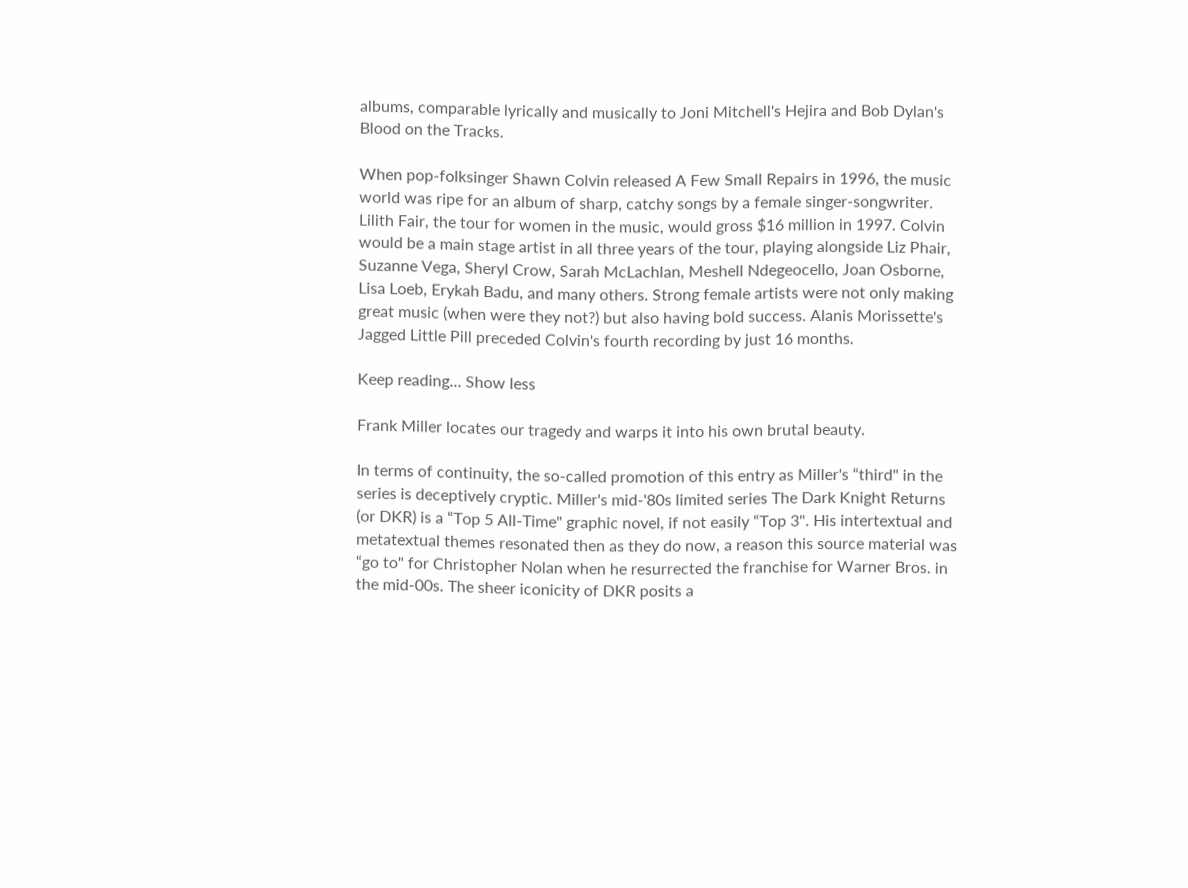albums, comparable lyrically and musically to Joni Mitchell's Hejira and Bob Dylan's Blood on the Tracks.

When pop-folksinger Shawn Colvin released A Few Small Repairs in 1996, the music world was ripe for an album of sharp, catchy songs by a female singer-songwriter. Lilith Fair, the tour for women in the music, would gross $16 million in 1997. Colvin would be a main stage artist in all three years of the tour, playing alongside Liz Phair, Suzanne Vega, Sheryl Crow, Sarah McLachlan, Meshell Ndegeocello, Joan Osborne, Lisa Loeb, Erykah Badu, and many others. Strong female artists were not only making great music (when were they not?) but also having bold success. Alanis Morissette's Jagged Little Pill preceded Colvin's fourth recording by just 16 months.

Keep reading... Show less

Frank Miller locates our tragedy and warps it into his own brutal beauty.

In terms of continuity, the so-called promotion of this entry as Miller's “third" in the series is deceptively cryptic. Miller's mid-'80s limited series The Dark Knight Returns (or DKR) is a “Top 5 All-Time" graphic novel, if not easily “Top 3". His intertextual and metatextual themes resonated then as they do now, a reason this source material was “go to" for Christopher Nolan when he resurrected the franchise for Warner Bros. in the mid-00s. The sheer iconicity of DKR posits a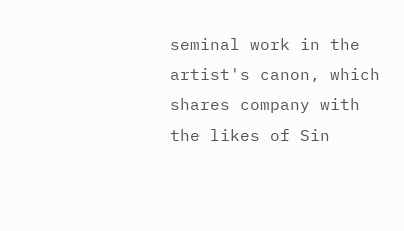seminal work in the artist's canon, which shares company with the likes of Sin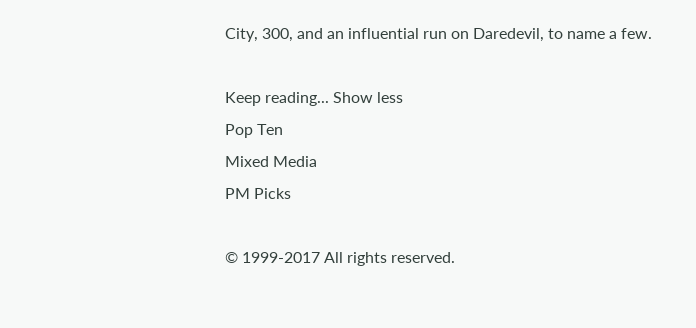City, 300, and an influential run on Daredevil, to name a few.

Keep reading... Show less
Pop Ten
Mixed Media
PM Picks

© 1999-2017 All rights reserved.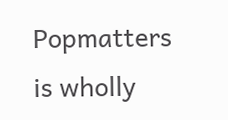Popmatters is wholly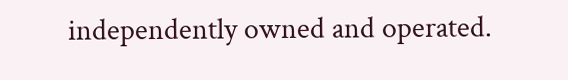independently owned and operated.